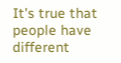It's true that people have different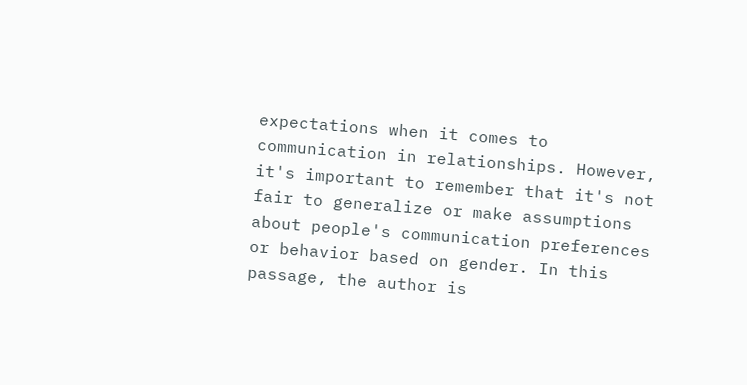expectations when it comes to communication in relationships. However, it's important to remember that it's not fair to generalize or make assumptions about people's communication preferences or behavior based on gender. In this passage, the author is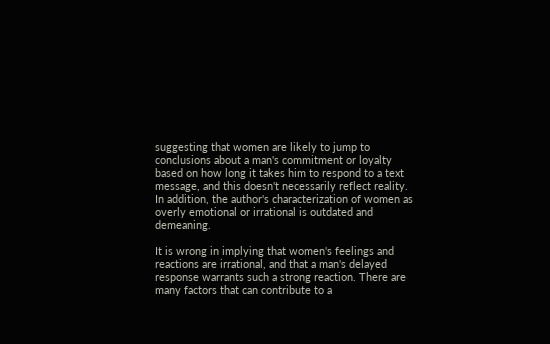suggesting that women are likely to jump to conclusions about a man's commitment or loyalty based on how long it takes him to respond to a text message, and this doesn't necessarily reflect reality. In addition, the author's characterization of women as overly emotional or irrational is outdated and demeaning.

It is wrong in implying that women's feelings and reactions are irrational, and that a man's delayed response warrants such a strong reaction. There are many factors that can contribute to a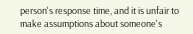person's response time, and it is unfair to make assumptions about someone's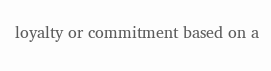loyalty or commitment based on a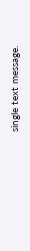single text message.